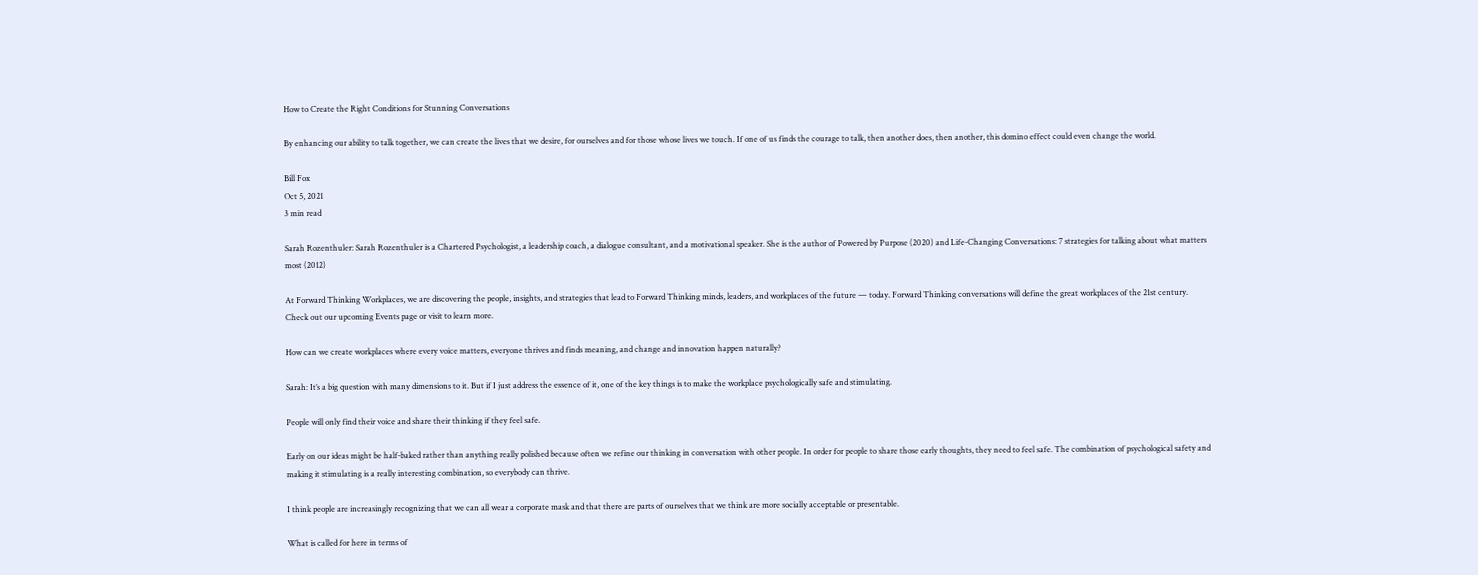How to Create the Right Conditions for Stunning Conversations

By enhancing our ability to talk together, we can create the lives that we desire, for ourselves and for those whose lives we touch. If one of us finds the courage to talk, then another does, then another, this domino effect could even change the world.

Bill Fox
Oct 5, 2021
3 min read

Sarah Rozenthuler: Sarah Rozenthuler is a Chartered Psychologist, a leadership coach, a dialogue consultant, and a motivational speaker. She is the author of Powered by Purpose (2020) and Life-Changing Conversations: 7 strategies for talking about what matters most (2012)

At Forward Thinking Workplaces, we are discovering the people, insights, and strategies that lead to Forward Thinking minds, leaders, and workplaces of the future — today. Forward Thinking conversations will define the great workplaces of the 21st century. Check out our upcoming Events page or visit to learn more.

How can we create workplaces where every voice matters, everyone thrives and finds meaning, and change and innovation happen naturally?

Sarah: It’s a big question with many dimensions to it. But if I just address the essence of it, one of the key things is to make the workplace psychologically safe and stimulating.

People will only find their voice and share their thinking if they feel safe.

Early on our ideas might be half-baked rather than anything really polished because often we refine our thinking in conversation with other people. In order for people to share those early thoughts, they need to feel safe. The combination of psychological safety and making it stimulating is a really interesting combination, so everybody can thrive.

I think people are increasingly recognizing that we can all wear a corporate mask and that there are parts of ourselves that we think are more socially acceptable or presentable.

What is called for here in terms of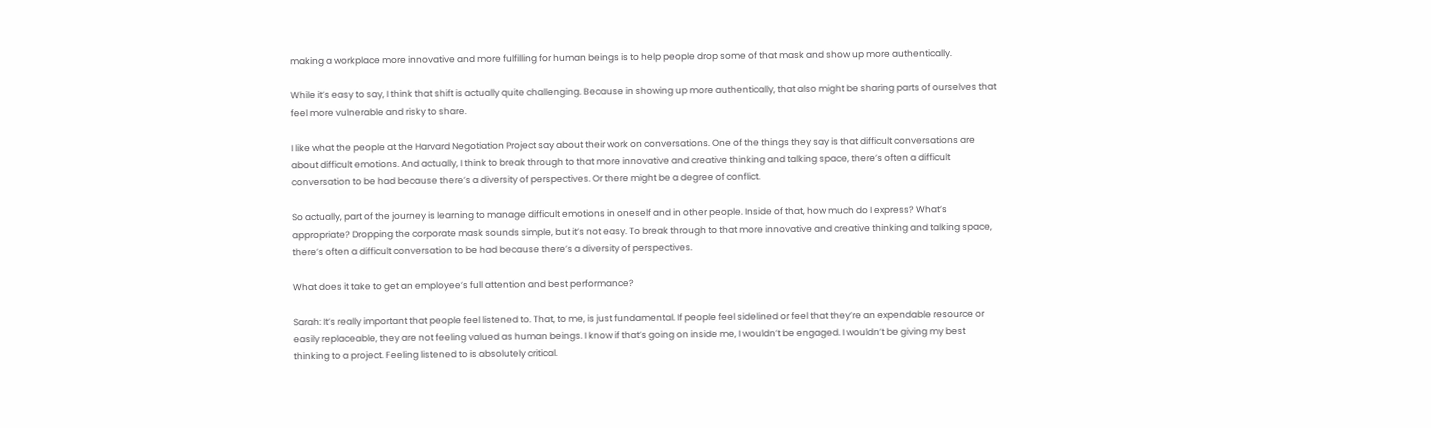making a workplace more innovative and more fulfilling for human beings is to help people drop some of that mask and show up more authentically.

While it’s easy to say, I think that shift is actually quite challenging. Because in showing up more authentically, that also might be sharing parts of ourselves that feel more vulnerable and risky to share.

I like what the people at the Harvard Negotiation Project say about their work on conversations. One of the things they say is that difficult conversations are about difficult emotions. And actually, I think to break through to that more innovative and creative thinking and talking space, there’s often a difficult conversation to be had because there’s a diversity of perspectives. Or there might be a degree of conflict.

So actually, part of the journey is learning to manage difficult emotions in oneself and in other people. Inside of that, how much do I express? What’s appropriate? Dropping the corporate mask sounds simple, but it’s not easy. To break through to that more innovative and creative thinking and talking space, there’s often a difficult conversation to be had because there’s a diversity of perspectives.

What does it take to get an employee’s full attention and best performance?

Sarah: It’s really important that people feel listened to. That, to me, is just fundamental. If people feel sidelined or feel that they’re an expendable resource or easily replaceable, they are not feeling valued as human beings. I know if that’s going on inside me, I wouldn’t be engaged. I wouldn’t be giving my best thinking to a project. Feeling listened to is absolutely critical.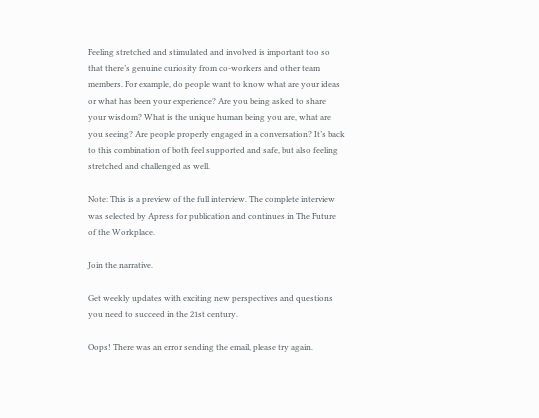Feeling stretched and stimulated and involved is important too so that there’s genuine curiosity from co-workers and other team members. For example, do people want to know what are your ideas or what has been your experience? Are you being asked to share your wisdom? What is the unique human being you are, what are you seeing? Are people properly engaged in a conversation? It’s back to this combination of both feel supported and safe, but also feeling stretched and challenged as well.

Note: This is a preview of the full interview. The complete interview was selected by Apress for publication and continues in The Future of the Workplace.

Join the narrative.

Get weekly updates with exciting new perspectives and questions you need to succeed in the 21st century.

Oops! There was an error sending the email, please try again.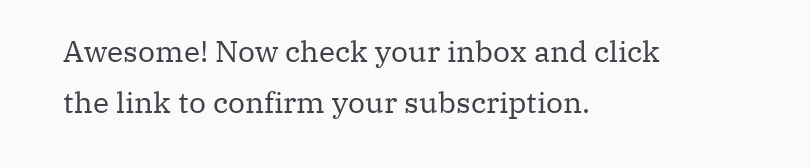Awesome! Now check your inbox and click the link to confirm your subscription.